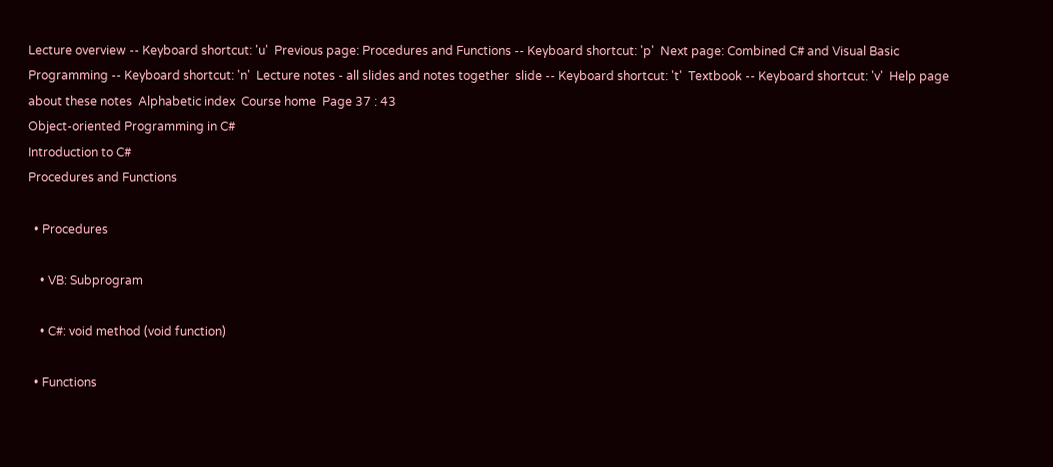Lecture overview -- Keyboard shortcut: 'u'  Previous page: Procedures and Functions -- Keyboard shortcut: 'p'  Next page: Combined C# and Visual Basic Programming -- Keyboard shortcut: 'n'  Lecture notes - all slides and notes together  slide -- Keyboard shortcut: 't'  Textbook -- Keyboard shortcut: 'v'  Help page about these notes  Alphabetic index  Course home  Page 37 : 43
Object-oriented Programming in C#
Introduction to C#
Procedures and Functions

  • Procedures

    • VB: Subprogram

    • C#: void method (void function)

  • Functions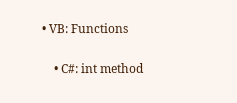• VB: Functions

    • C#: int method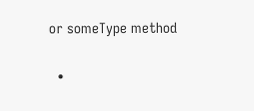or someType method

  •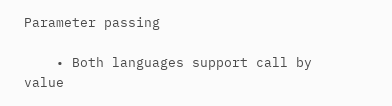Parameter passing

    • Both languages support call by value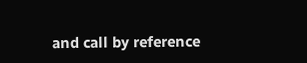and call by reference